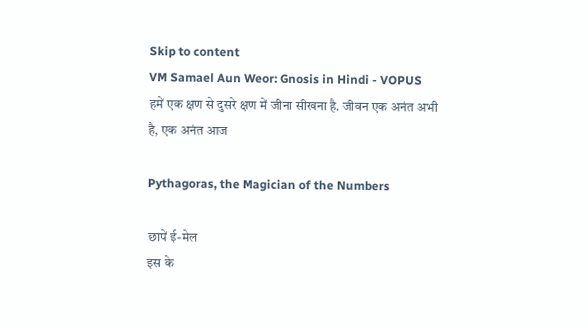Skip to content
VM Samael Aun Weor: Gnosis in Hindi - VOPUS
हमें एक क्षण से दुसरे क्षण में जीना सीखना है. जीवन एक अनंत अभी है, एक अनंत आज

Pythagoras, the Magician of the Numbers

छापें ई-मेल
इस के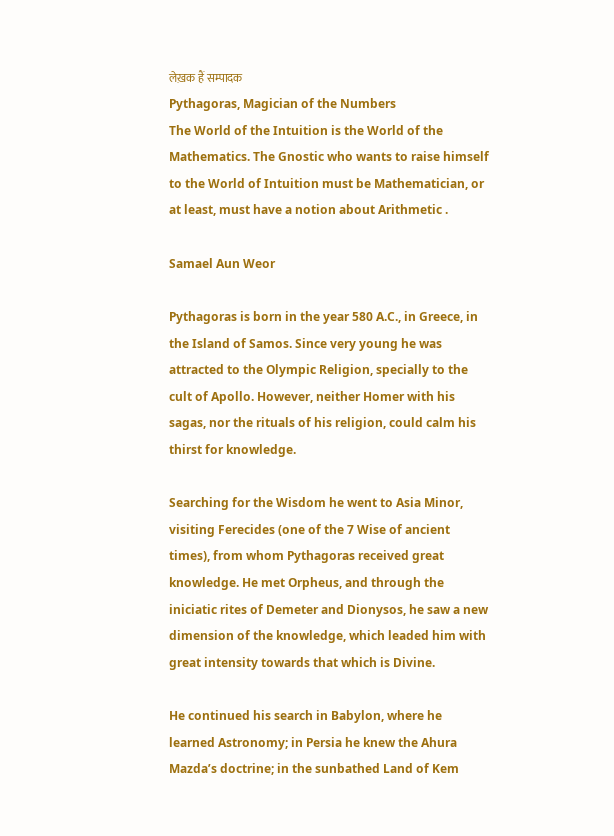लेख़क हैं सम्पादक
Pythagoras, Magician of the Numbers
The World of the Intuition is the World of the Mathematics. The Gnostic who wants to raise himself to the World of Intuition must be Mathematician, or at least, must have a notion about Arithmetic .

Samael Aun Weor

Pythagoras is born in the year 580 A.C., in Greece, in the Island of Samos. Since very young he was attracted to the Olympic Religion, specially to the cult of Apollo. However, neither Homer with his sagas, nor the rituals of his religion, could calm his thirst for knowledge.

Searching for the Wisdom he went to Asia Minor, visiting Ferecides (one of the 7 Wise of ancient times), from whom Pythagoras received great knowledge. He met Orpheus, and through the iniciatic rites of Demeter and Dionysos, he saw a new dimension of the knowledge, which leaded him with great intensity towards that which is Divine.

He continued his search in Babylon, where he learned Astronomy; in Persia he knew the Ahura Mazda’s doctrine; in the sunbathed Land of Kem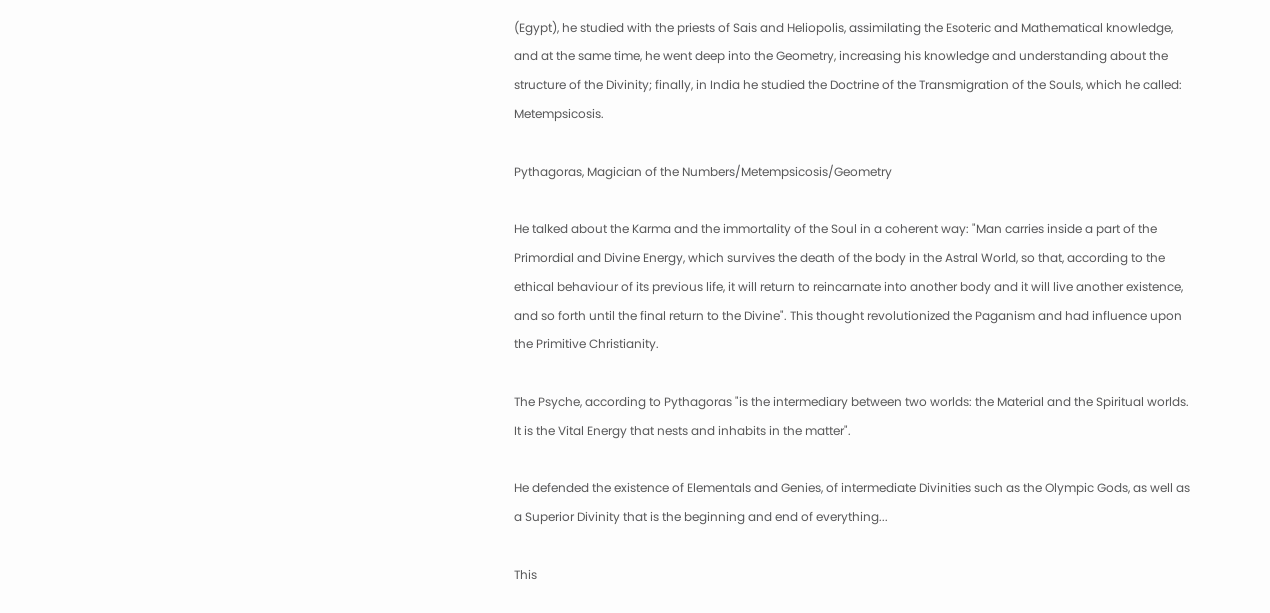(Egypt), he studied with the priests of Sais and Heliopolis, assimilating the Esoteric and Mathematical knowledge, and at the same time, he went deep into the Geometry, increasing his knowledge and understanding about the structure of the Divinity; finally, in India he studied the Doctrine of the Transmigration of the Souls, which he called: Metempsicosis.

Pythagoras, Magician of the Numbers/Metempsicosis/Geometry

He talked about the Karma and the immortality of the Soul in a coherent way: "Man carries inside a part of the Primordial and Divine Energy, which survives the death of the body in the Astral World, so that, according to the ethical behaviour of its previous life, it will return to reincarnate into another body and it will live another existence, and so forth until the final return to the Divine". This thought revolutionized the Paganism and had influence upon the Primitive Christianity.

The Psyche, according to Pythagoras "is the intermediary between two worlds: the Material and the Spiritual worlds. It is the Vital Energy that nests and inhabits in the matter".

He defended the existence of Elementals and Genies, of intermediate Divinities such as the Olympic Gods, as well as a Superior Divinity that is the beginning and end of everything...

This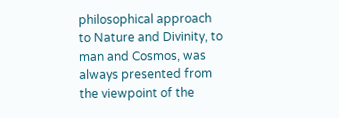philosophical approach to Nature and Divinity, to man and Cosmos, was always presented from the viewpoint of the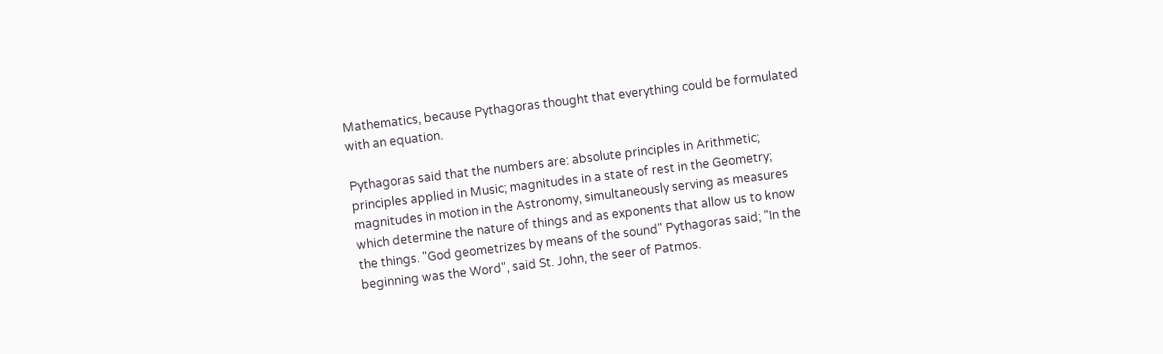Mathematics, because Pythagoras thought that everything could be formulated with an equation.

Pythagoras said that the numbers are: absolute principles in Arithmetic; principles applied in Music; magnitudes in a state of rest in the Geometry; magnitudes in motion in the Astronomy, simultaneously serving as measures which determine the nature of things and as exponents that allow us to know the things. "God geometrizes by means of the sound" Pythagoras said; "In the beginning was the Word", said St. John, the seer of Patmos.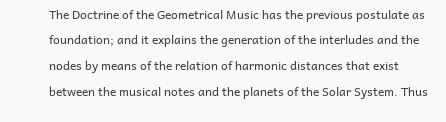The Doctrine of the Geometrical Music has the previous postulate as foundation; and it explains the generation of the interludes and the nodes by means of the relation of harmonic distances that exist between the musical notes and the planets of the Solar System. Thus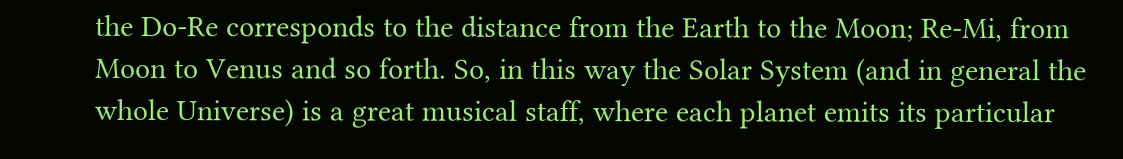the Do-Re corresponds to the distance from the Earth to the Moon; Re-Mi, from Moon to Venus and so forth. So, in this way the Solar System (and in general the whole Universe) is a great musical staff, where each planet emits its particular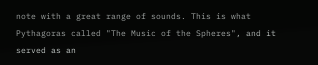note with a great range of sounds. This is what Pythagoras called "The Music of the Spheres", and it served as an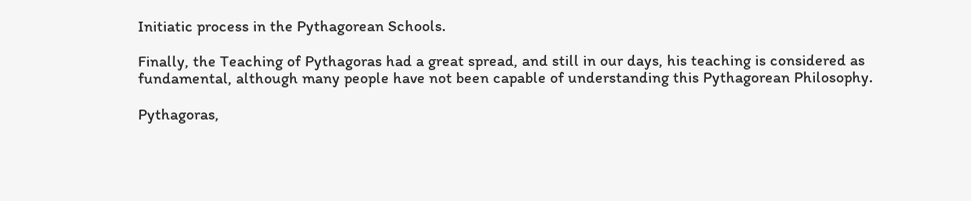Initiatic process in the Pythagorean Schools.

Finally, the Teaching of Pythagoras had a great spread, and still in our days, his teaching is considered as fundamental, although many people have not been capable of understanding this Pythagorean Philosophy.

Pythagoras,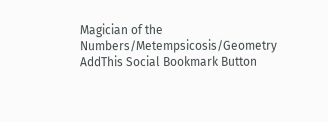Magician of the Numbers/Metempsicosis/Geometry
AddThis Social Bookmark Button